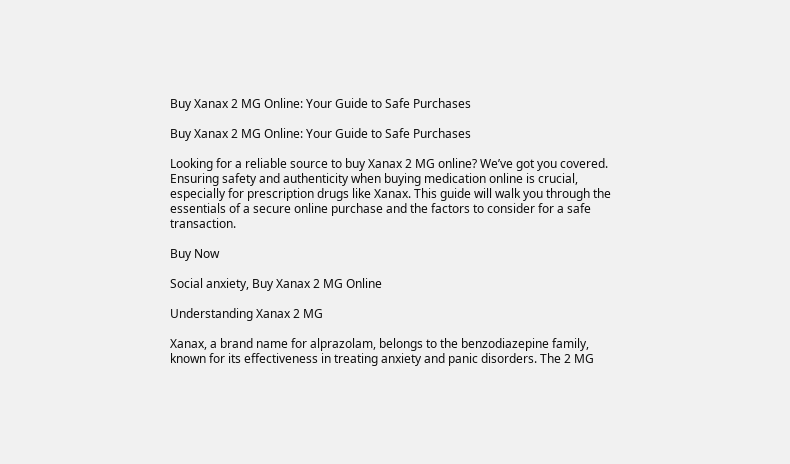Buy Xanax 2 MG Online: Your Guide to Safe Purchases

Buy Xanax 2 MG Online: Your Guide to Safe Purchases

Looking for a reliable source to buy Xanax 2 MG online? We’ve got you covered. Ensuring safety and authenticity when buying medication online is crucial, especially for prescription drugs like Xanax. This guide will walk you through the essentials of a secure online purchase and the factors to consider for a safe transaction.

Buy Now

Social anxiety, Buy Xanax 2 MG Online

Understanding Xanax 2 MG

Xanax, a brand name for alprazolam, belongs to the benzodiazepine family, known for its effectiveness in treating anxiety and panic disorders. The 2 MG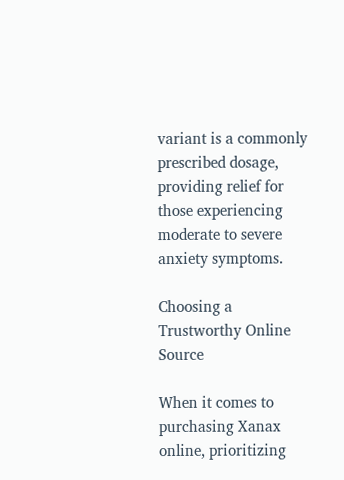variant is a commonly prescribed dosage, providing relief for those experiencing moderate to severe anxiety symptoms.

Choosing a Trustworthy Online Source

When it comes to purchasing Xanax online, prioritizing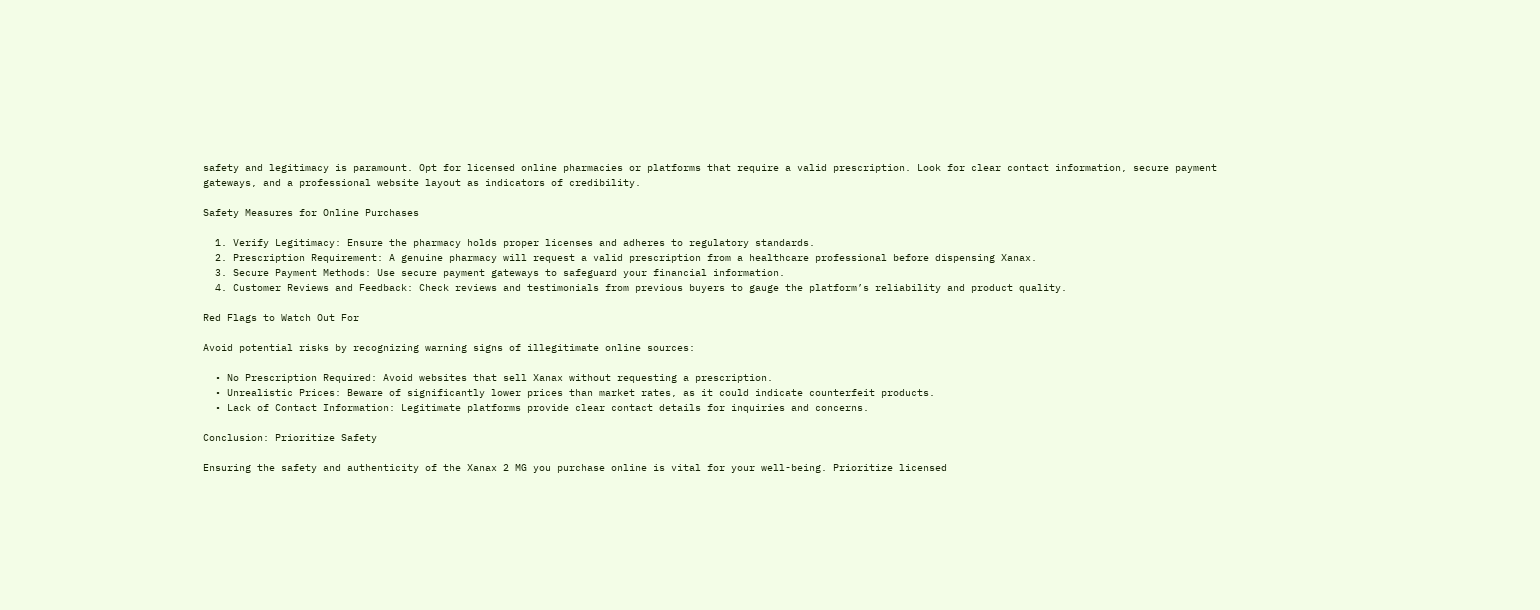safety and legitimacy is paramount. Opt for licensed online pharmacies or platforms that require a valid prescription. Look for clear contact information, secure payment gateways, and a professional website layout as indicators of credibility.

Safety Measures for Online Purchases

  1. Verify Legitimacy: Ensure the pharmacy holds proper licenses and adheres to regulatory standards.
  2. Prescription Requirement: A genuine pharmacy will request a valid prescription from a healthcare professional before dispensing Xanax.
  3. Secure Payment Methods: Use secure payment gateways to safeguard your financial information.
  4. Customer Reviews and Feedback: Check reviews and testimonials from previous buyers to gauge the platform’s reliability and product quality.

Red Flags to Watch Out For

Avoid potential risks by recognizing warning signs of illegitimate online sources:

  • No Prescription Required: Avoid websites that sell Xanax without requesting a prescription.
  • Unrealistic Prices: Beware of significantly lower prices than market rates, as it could indicate counterfeit products.
  • Lack of Contact Information: Legitimate platforms provide clear contact details for inquiries and concerns.

Conclusion: Prioritize Safety

Ensuring the safety and authenticity of the Xanax 2 MG you purchase online is vital for your well-being. Prioritize licensed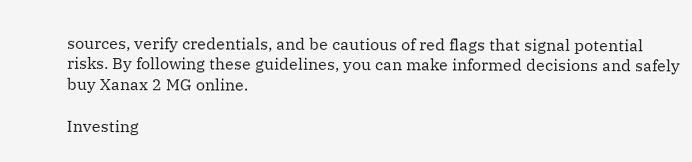sources, verify credentials, and be cautious of red flags that signal potential risks. By following these guidelines, you can make informed decisions and safely buy Xanax 2 MG online.

Investing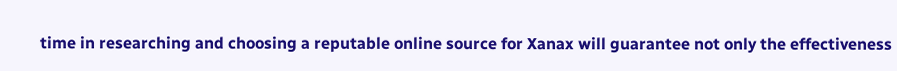time in researching and choosing a reputable online source for Xanax will guarantee not only the effectiveness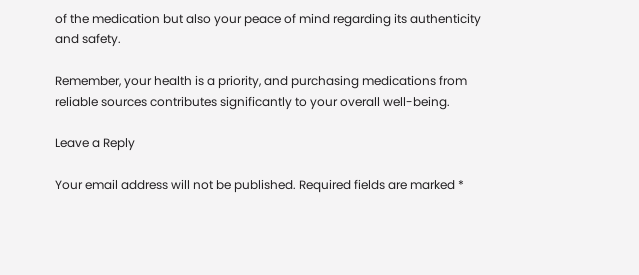of the medication but also your peace of mind regarding its authenticity and safety.

Remember, your health is a priority, and purchasing medications from reliable sources contributes significantly to your overall well-being.

Leave a Reply

Your email address will not be published. Required fields are marked *